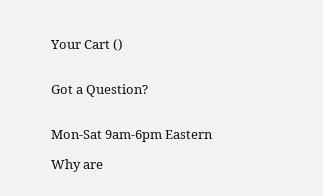Your Cart ()


Got a Question?


Mon-Sat 9am-6pm Eastern

Why are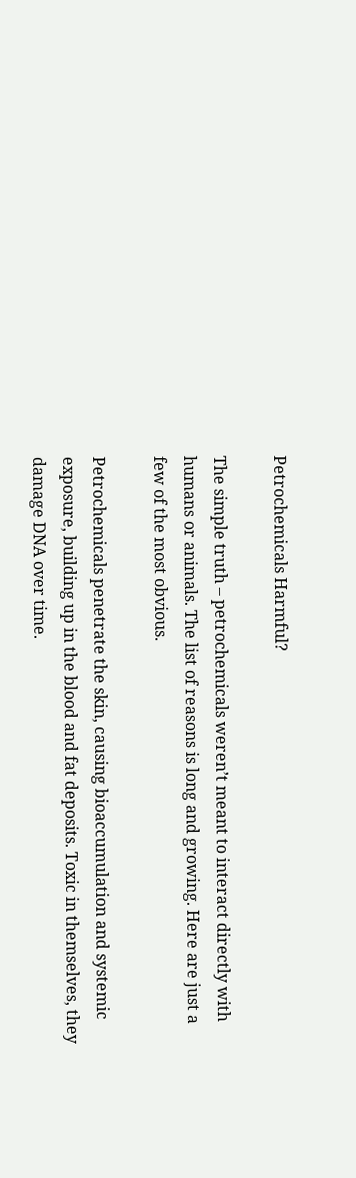Petrochemicals Harmful?

The simple truth – petrochemicals weren’t meant to interact directly with humans or animals. The list of reasons is long and growing. Here are just a few of the most obvious.

Petrochemicals penetrate the skin, causing bioaccumulation and systemic exposure, building up in the blood and fat deposits. Toxic in themselves, they damage DNA over time.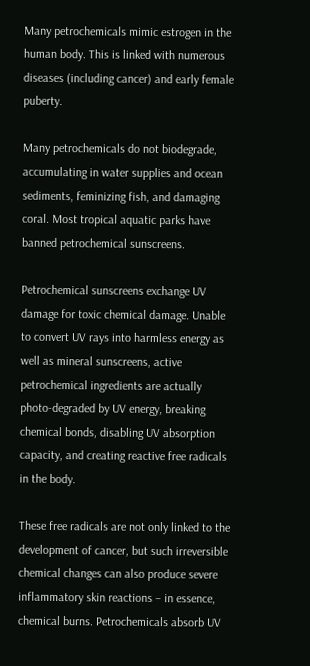Many petrochemicals mimic estrogen in the human body. This is linked with numerous diseases (including cancer) and early female puberty.

Many petrochemicals do not biodegrade, accumulating in water supplies and ocean sediments, feminizing fish, and damaging coral. Most tropical aquatic parks have banned petrochemical sunscreens.

Petrochemical sunscreens exchange UV damage for toxic chemical damage. Unable to convert UV rays into harmless energy as well as mineral sunscreens, active petrochemical ingredients are actually photo-degraded by UV energy, breaking chemical bonds, disabling UV absorption capacity, and creating reactive free radicals in the body.

These free radicals are not only linked to the development of cancer, but such irreversible chemical changes can also produce severe inflammatory skin reactions – in essence, chemical burns. Petrochemicals absorb UV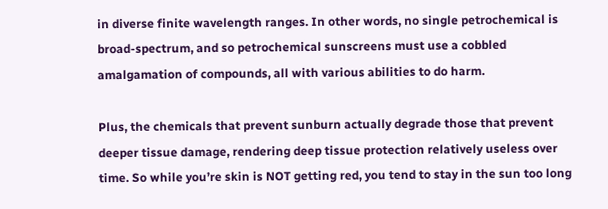in diverse finite wavelength ranges. In other words, no single petrochemical is broad-spectrum, and so petrochemical sunscreens must use a cobbled amalgamation of compounds, all with various abilities to do harm.

Plus, the chemicals that prevent sunburn actually degrade those that prevent deeper tissue damage, rendering deep tissue protection relatively useless over time. So while you’re skin is NOT getting red, you tend to stay in the sun too long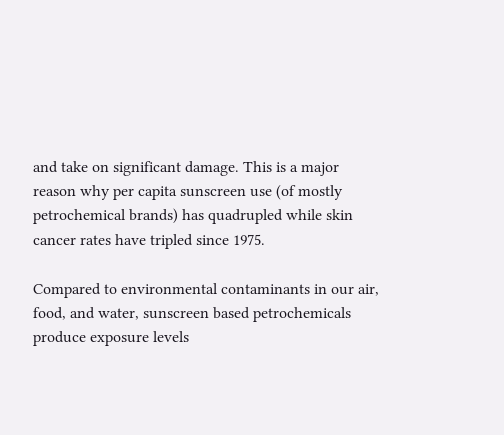and take on significant damage. This is a major reason why per capita sunscreen use (of mostly petrochemical brands) has quadrupled while skin cancer rates have tripled since 1975.

Compared to environmental contaminants in our air, food, and water, sunscreen based petrochemicals produce exposure levels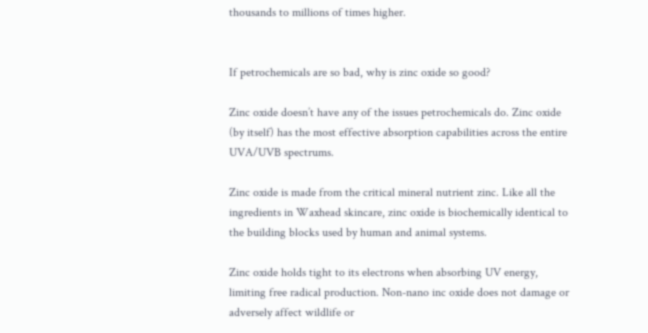thousands to millions of times higher.


If petrochemicals are so bad, why is zinc oxide so good?

Zinc oxide doesn’t have any of the issues petrochemicals do. Zinc oxide (by itself) has the most effective absorption capabilities across the entire UVA/UVB spectrums.

Zinc oxide is made from the critical mineral nutrient zinc. Like all the ingredients in Waxhead skincare, zinc oxide is biochemically identical to the building blocks used by human and animal systems.

Zinc oxide holds tight to its electrons when absorbing UV energy, limiting free radical production. Non-nano inc oxide does not damage or adversely affect wildlife or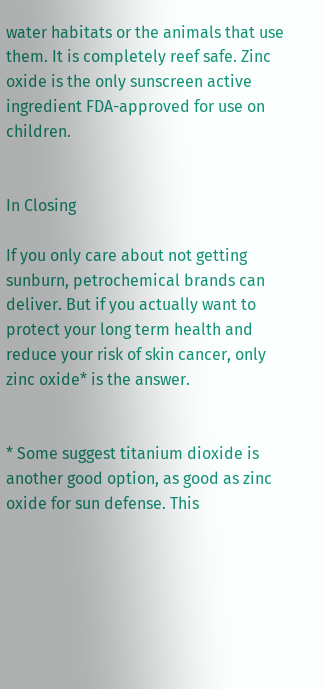water habitats or the animals that use them. It is completely reef safe. Zinc oxide is the only sunscreen active ingredient FDA-approved for use on children.


In Closing

If you only care about not getting sunburn, petrochemical brands can deliver. But if you actually want to protect your long term health and reduce your risk of skin cancer, only zinc oxide* is the answer.


* Some suggest titanium dioxide is another good option, as good as zinc oxide for sun defense. This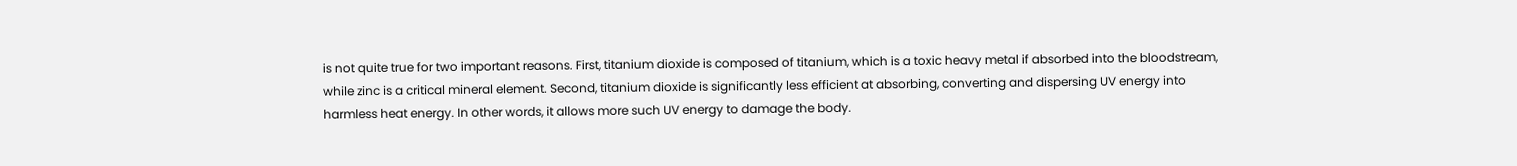is not quite true for two important reasons. First, titanium dioxide is composed of titanium, which is a toxic heavy metal if absorbed into the bloodstream, while zinc is a critical mineral element. Second, titanium dioxide is significantly less efficient at absorbing, converting and dispersing UV energy into harmless heat energy. In other words, it allows more such UV energy to damage the body.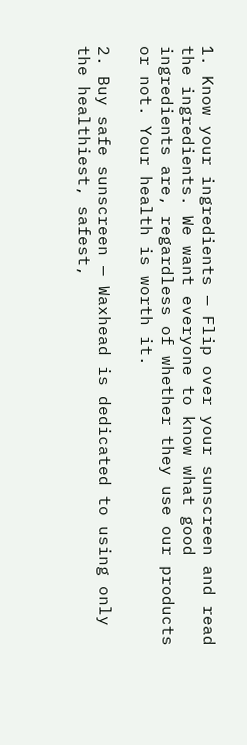1. Know your ingredients — Flip over your sunscreen and read the ingredients. We want everyone to know what good ingredients are, regardless of whether they use our products or not. Your health is worth it.

2. Buy safe sunscreen — Waxhead is dedicated to using only the healthiest, safest,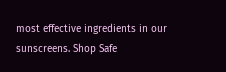most effective ingredients in our sunscreens. Shop Safe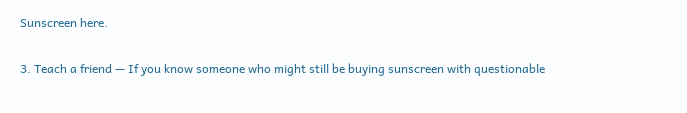Sunscreen here.

3. Teach a friend — If you know someone who might still be buying sunscreen with questionable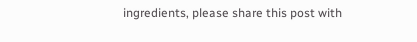ingredients, please share this post with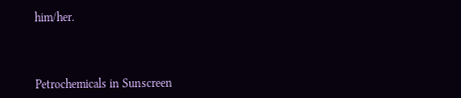him/her.



Petrochemicals in Sunscreen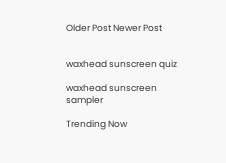Older Post Newer Post


waxhead sunscreen quiz

waxhead sunscreen sampler

Trending Now